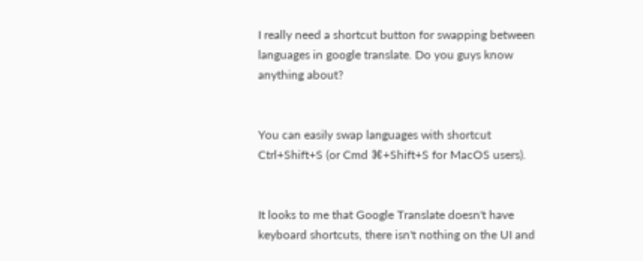I really need a shortcut button for swapping between languages in google translate. Do you guys know anything about?


You can easily swap languages with shortcut Ctrl+Shift+S (or Cmd ⌘+Shift+S for MacOS users).


It looks to me that Google Translate doesn't have keyboard shortcuts, there isn't nothing on the UI and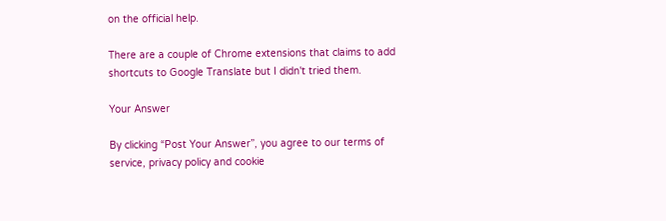on the official help.

There are a couple of Chrome extensions that claims to add shortcuts to Google Translate but I didn't tried them.

Your Answer

By clicking “Post Your Answer”, you agree to our terms of service, privacy policy and cookie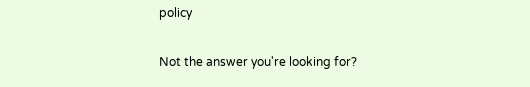policy

Not the answer you're looking for?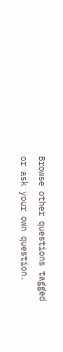Browse other questions tagged or ask your own question.